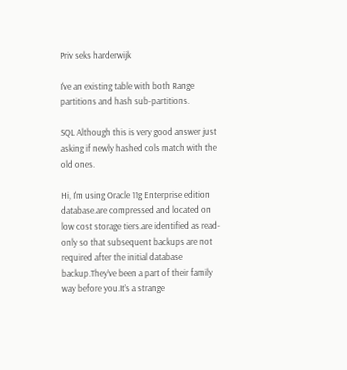Priv seks harderwijk

I've an existing table with both Range partitions and hash sub-partitions.

SQL Although this is very good answer just asking if newly hashed cols match with the old ones.

Hi, I'm using Oracle 11g Enterprise edition database.are compressed and located on low cost storage tiers.are identified as read-only so that subsequent backups are not required after the initial database backup.They’ve been a part of their family way before you.It’s a strange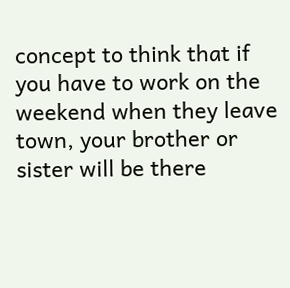concept to think that if you have to work on the weekend when they leave town, your brother or sister will be there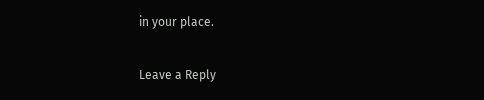in your place.

Leave a Reply